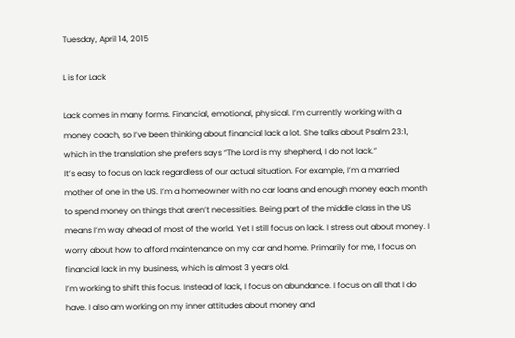Tuesday, April 14, 2015

L is for Lack

Lack comes in many forms. Financial, emotional, physical. I’m currently working with a money coach, so I’ve been thinking about financial lack a lot. She talks about Psalm 23:1, which in the translation she prefers says “The Lord is my shepherd, I do not lack.”
It’s easy to focus on lack regardless of our actual situation. For example, I’m a married mother of one in the US. I’m a homeowner with no car loans and enough money each month to spend money on things that aren’t necessities. Being part of the middle class in the US means I’m way ahead of most of the world. Yet I still focus on lack. I stress out about money. I worry about how to afford maintenance on my car and home. Primarily for me, I focus on financial lack in my business, which is almost 3 years old.
I’m working to shift this focus. Instead of lack, I focus on abundance. I focus on all that I do have. I also am working on my inner attitudes about money and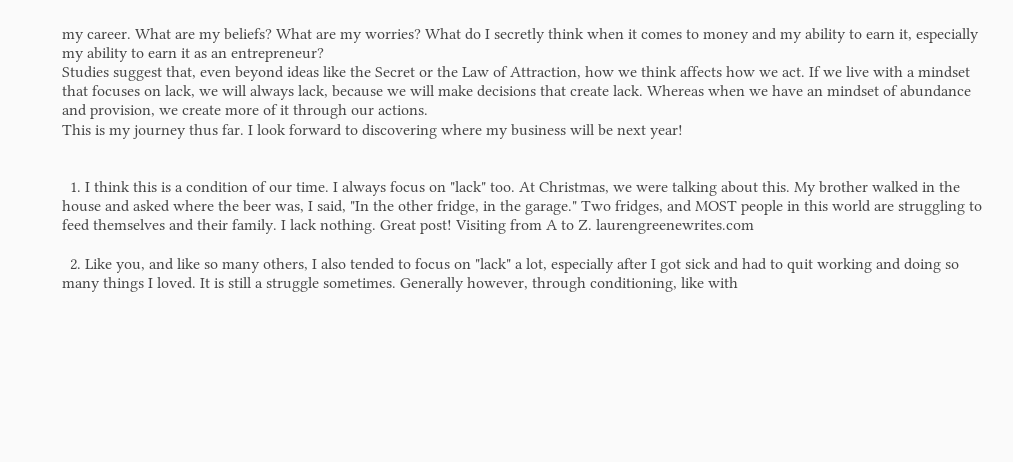my career. What are my beliefs? What are my worries? What do I secretly think when it comes to money and my ability to earn it, especially my ability to earn it as an entrepreneur?
Studies suggest that, even beyond ideas like the Secret or the Law of Attraction, how we think affects how we act. If we live with a mindset that focuses on lack, we will always lack, because we will make decisions that create lack. Whereas when we have an mindset of abundance and provision, we create more of it through our actions.
This is my journey thus far. I look forward to discovering where my business will be next year!


  1. I think this is a condition of our time. I always focus on "lack" too. At Christmas, we were talking about this. My brother walked in the house and asked where the beer was, I said, "In the other fridge, in the garage." Two fridges, and MOST people in this world are struggling to feed themselves and their family. I lack nothing. Great post! Visiting from A to Z. laurengreenewrites.com

  2. Like you, and like so many others, I also tended to focus on "lack" a lot, especially after I got sick and had to quit working and doing so many things I loved. It is still a struggle sometimes. Generally however, through conditioning, like with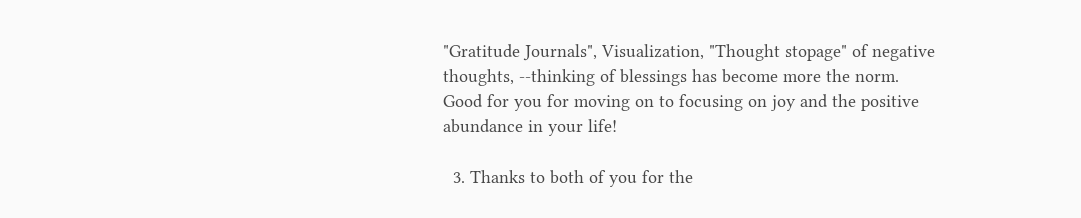"Gratitude Journals", Visualization, "Thought stopage" of negative thoughts, --thinking of blessings has become more the norm. Good for you for moving on to focusing on joy and the positive abundance in your life!

  3. Thanks to both of you for the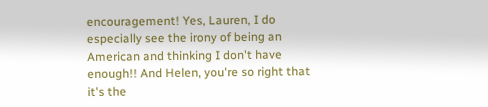encouragement! Yes, Lauren, I do especially see the irony of being an American and thinking I don't have enough!! And Helen, you're so right that it's the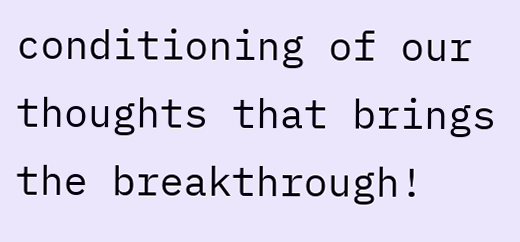conditioning of our thoughts that brings the breakthrough!